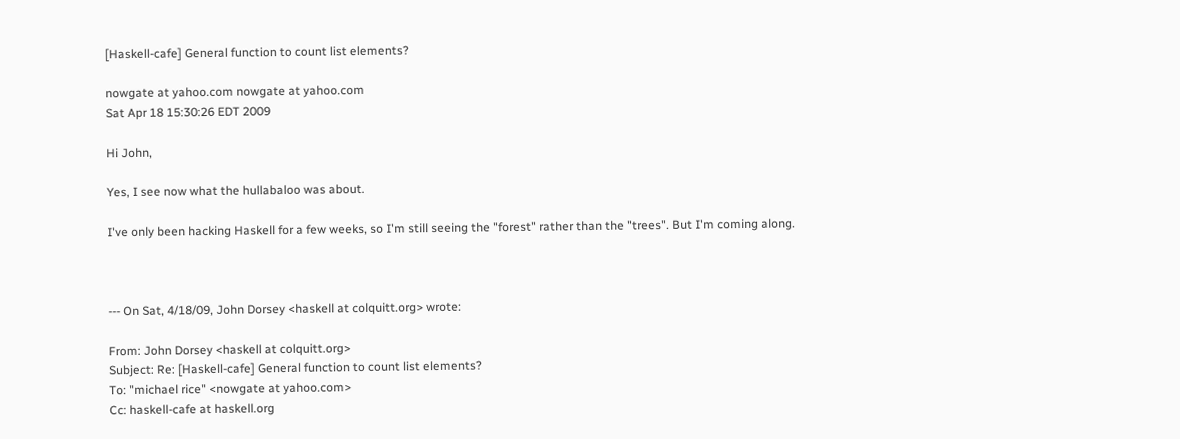[Haskell-cafe] General function to count list elements?

nowgate at yahoo.com nowgate at yahoo.com
Sat Apr 18 15:30:26 EDT 2009

Hi John,

Yes, I see now what the hullabaloo was about.

I've only been hacking Haskell for a few weeks, so I'm still seeing the "forest" rather than the "trees". But I'm coming along.



--- On Sat, 4/18/09, John Dorsey <haskell at colquitt.org> wrote:

From: John Dorsey <haskell at colquitt.org>
Subject: Re: [Haskell-cafe] General function to count list elements?
To: "michael rice" <nowgate at yahoo.com>
Cc: haskell-cafe at haskell.org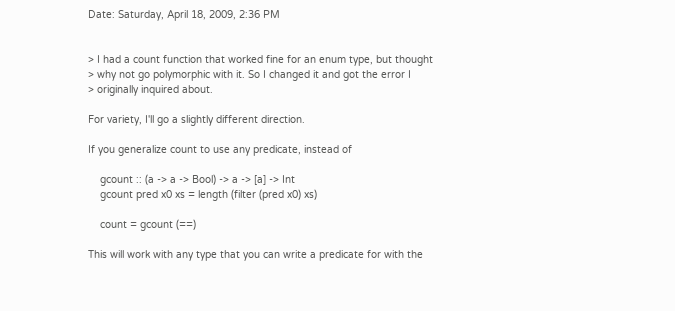Date: Saturday, April 18, 2009, 2:36 PM


> I had a count function that worked fine for an enum type, but thought
> why not go polymorphic with it. So I changed it and got the error I
> originally inquired about.

For variety, I'll go a slightly different direction.

If you generalize count to use any predicate, instead of

    gcount :: (a -> a -> Bool) -> a -> [a] -> Int
    gcount pred x0 xs = length (filter (pred x0) xs)

    count = gcount (==)

This will work with any type that you can write a predicate for with the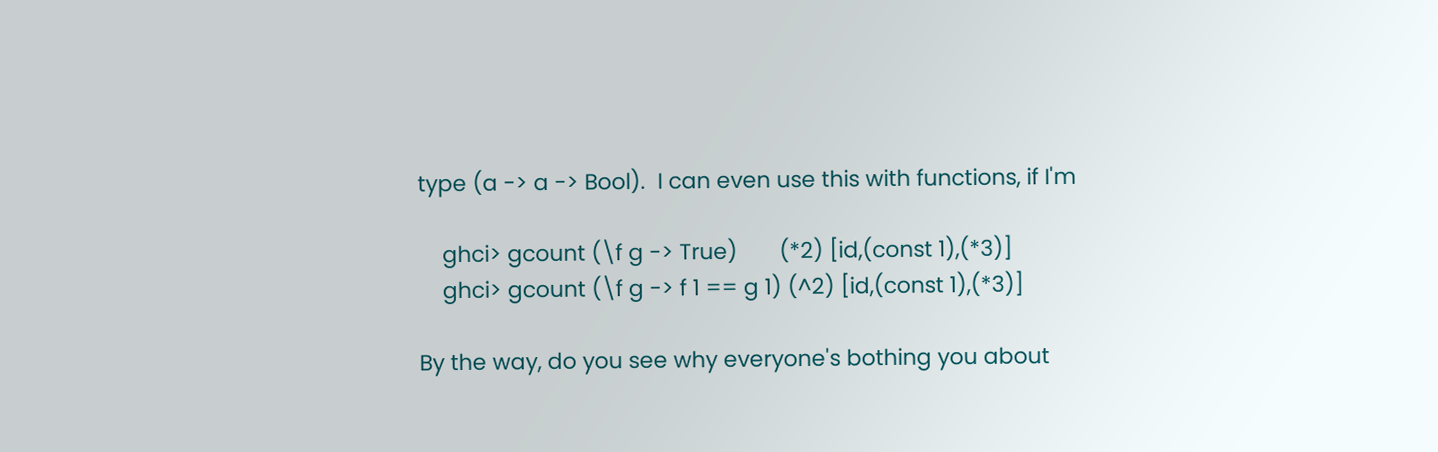type (a -> a -> Bool).  I can even use this with functions, if I'm

    ghci> gcount (\f g -> True)       (*2) [id,(const 1),(*3)]
    ghci> gcount (\f g -> f 1 == g 1) (^2) [id,(const 1),(*3)]

By the way, do you see why everyone's bothing you about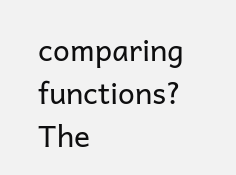comparing
functions?  The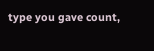type you gave count,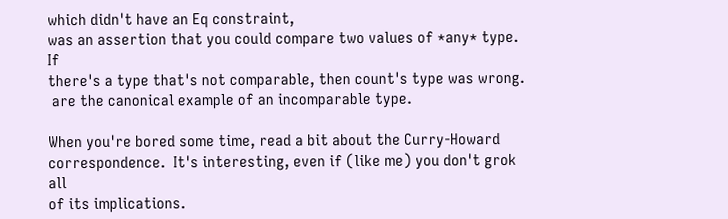which didn't have an Eq constraint,
was an assertion that you could compare two values of *any* type.  If
there's a type that's not comparable, then count's type was wrong.
 are the canonical example of an incomparable type.

When you're bored some time, read a bit about the Curry-Howard
correspondence.  It's interesting, even if (like me) you don't grok all
of its implications.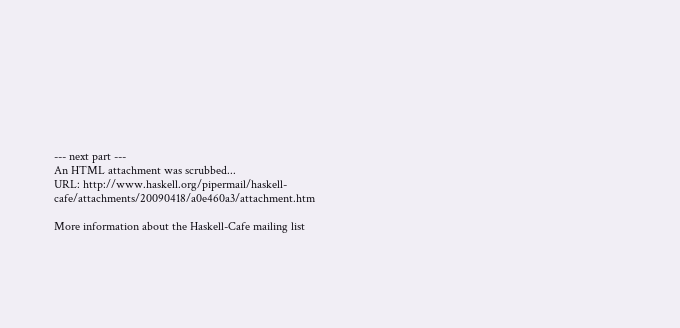--- next part ---
An HTML attachment was scrubbed...
URL: http://www.haskell.org/pipermail/haskell-cafe/attachments/20090418/a0e460a3/attachment.htm

More information about the Haskell-Cafe mailing list